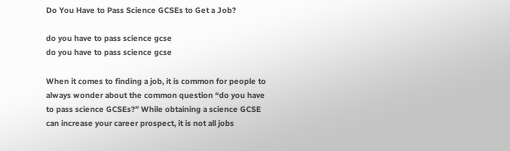Do You Have to Pass Science GCSEs to Get a Job?

do you have to pass science gcse
do you have to pass science gcse

When it comes to finding a job, it is common for people to always wonder about the common question “do you have to pass science GCSEs?” While obtaining a science GCSE can increase your career prospect, it is not all jobs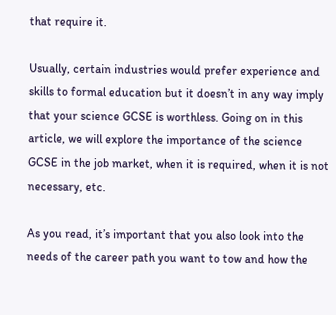that require it.

Usually, certain industries would prefer experience and skills to formal education but it doesn’t in any way imply that your science GCSE is worthless. Going on in this article, we will explore the importance of the science GCSE in the job market, when it is required, when it is not necessary, etc.

As you read, it’s important that you also look into the needs of the career path you want to tow and how the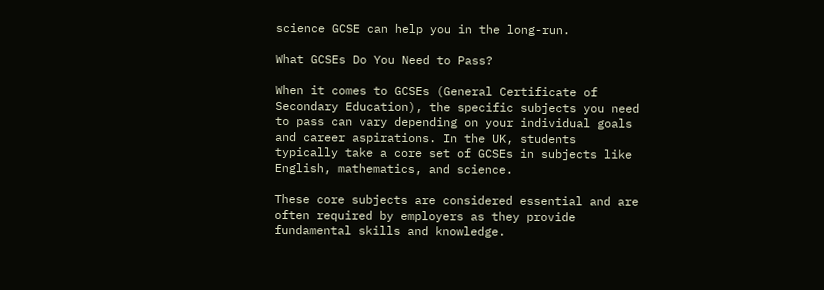science GCSE can help you in the long-run.

What GCSEs Do You Need to Pass?

When it comes to GCSEs (General Certificate of Secondary Education), the specific subjects you need to pass can vary depending on your individual goals and career aspirations. In the UK, students typically take a core set of GCSEs in subjects like English, mathematics, and science.

These core subjects are considered essential and are often required by employers as they provide fundamental skills and knowledge.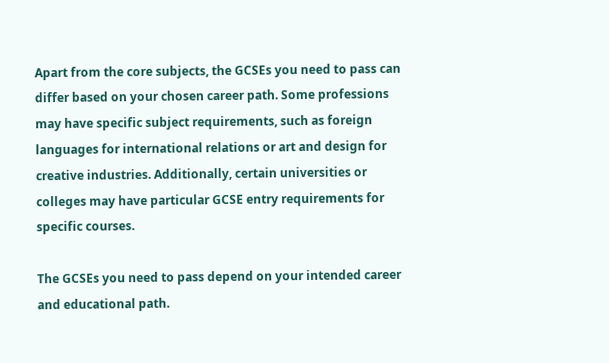Apart from the core subjects, the GCSEs you need to pass can differ based on your chosen career path. Some professions may have specific subject requirements, such as foreign languages for international relations or art and design for creative industries. Additionally, certain universities or colleges may have particular GCSE entry requirements for specific courses.

The GCSEs you need to pass depend on your intended career and educational path.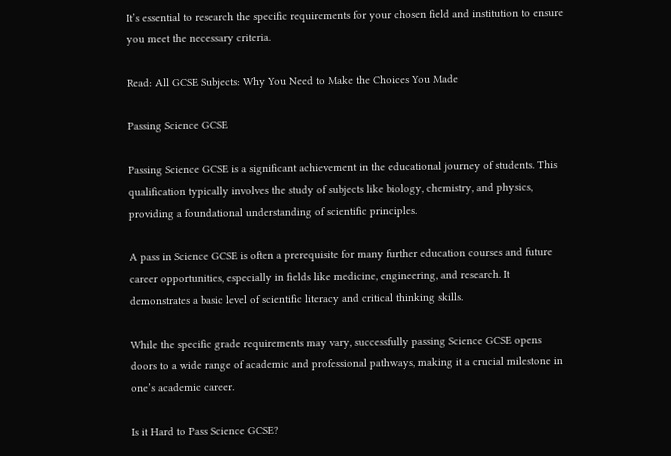It’s essential to research the specific requirements for your chosen field and institution to ensure you meet the necessary criteria.

Read: All GCSE Subjects: Why You Need to Make the Choices You Made

Passing Science GCSE

Passing Science GCSE is a significant achievement in the educational journey of students. This qualification typically involves the study of subjects like biology, chemistry, and physics, providing a foundational understanding of scientific principles.

A pass in Science GCSE is often a prerequisite for many further education courses and future career opportunities, especially in fields like medicine, engineering, and research. It demonstrates a basic level of scientific literacy and critical thinking skills.

While the specific grade requirements may vary, successfully passing Science GCSE opens doors to a wide range of academic and professional pathways, making it a crucial milestone in one’s academic career.

Is it Hard to Pass Science GCSE?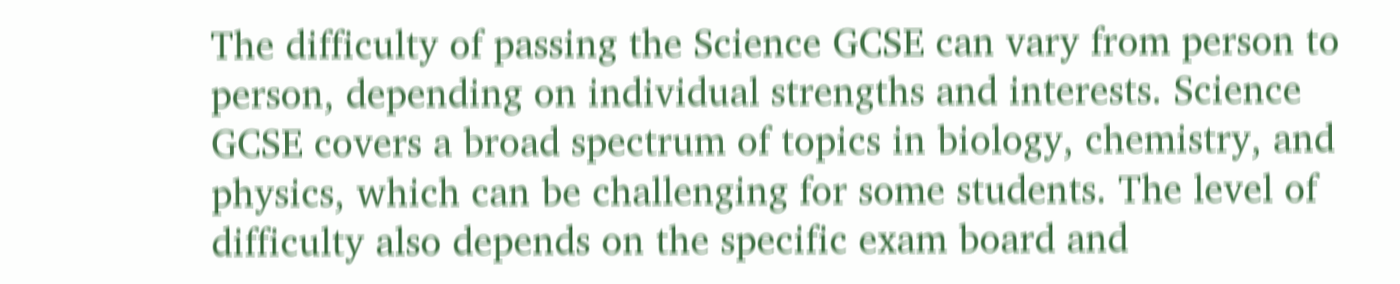The difficulty of passing the Science GCSE can vary from person to person, depending on individual strengths and interests. Science GCSE covers a broad spectrum of topics in biology, chemistry, and physics, which can be challenging for some students. The level of difficulty also depends on the specific exam board and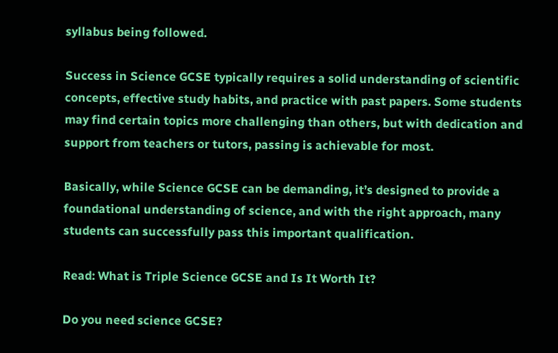syllabus being followed.

Success in Science GCSE typically requires a solid understanding of scientific concepts, effective study habits, and practice with past papers. Some students may find certain topics more challenging than others, but with dedication and support from teachers or tutors, passing is achievable for most.

Basically, while Science GCSE can be demanding, it’s designed to provide a foundational understanding of science, and with the right approach, many students can successfully pass this important qualification.

Read: What is Triple Science GCSE and Is It Worth It?

Do you need science GCSE?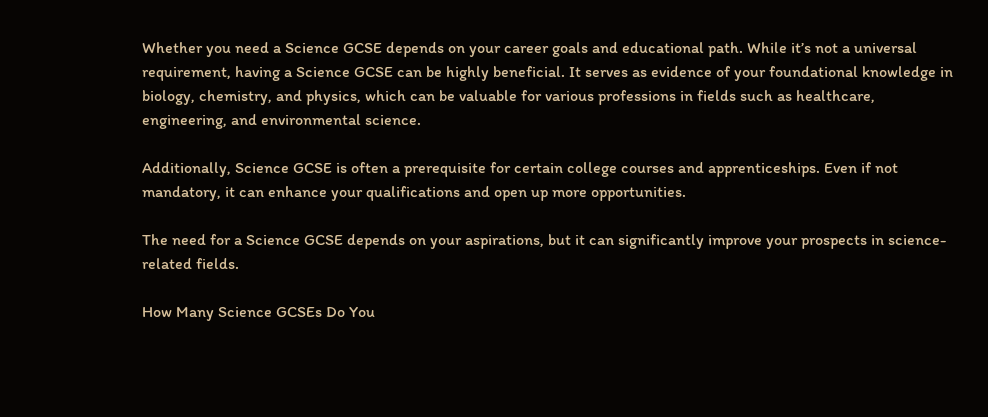Whether you need a Science GCSE depends on your career goals and educational path. While it’s not a universal requirement, having a Science GCSE can be highly beneficial. It serves as evidence of your foundational knowledge in biology, chemistry, and physics, which can be valuable for various professions in fields such as healthcare, engineering, and environmental science.

Additionally, Science GCSE is often a prerequisite for certain college courses and apprenticeships. Even if not mandatory, it can enhance your qualifications and open up more opportunities.

The need for a Science GCSE depends on your aspirations, but it can significantly improve your prospects in science-related fields.

How Many Science GCSEs Do You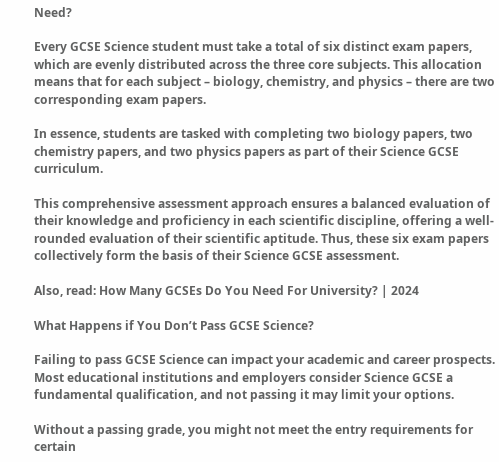Need?

Every GCSE Science student must take a total of six distinct exam papers, which are evenly distributed across the three core subjects. This allocation means that for each subject – biology, chemistry, and physics – there are two corresponding exam papers.

In essence, students are tasked with completing two biology papers, two chemistry papers, and two physics papers as part of their Science GCSE curriculum.

This comprehensive assessment approach ensures a balanced evaluation of their knowledge and proficiency in each scientific discipline, offering a well-rounded evaluation of their scientific aptitude. Thus, these six exam papers collectively form the basis of their Science GCSE assessment.

Also, read: How Many GCSEs Do You Need For University? | 2024

What Happens if You Don’t Pass GCSE Science?

Failing to pass GCSE Science can impact your academic and career prospects. Most educational institutions and employers consider Science GCSE a fundamental qualification, and not passing it may limit your options.

Without a passing grade, you might not meet the entry requirements for certain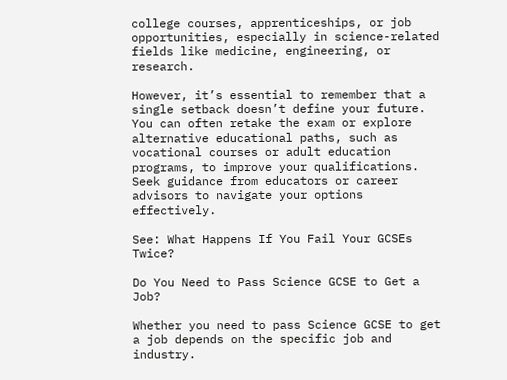college courses, apprenticeships, or job opportunities, especially in science-related fields like medicine, engineering, or research.

However, it’s essential to remember that a single setback doesn’t define your future. You can often retake the exam or explore alternative educational paths, such as vocational courses or adult education programs, to improve your qualifications. Seek guidance from educators or career advisors to navigate your options effectively.

See: What Happens If You Fail Your GCSEs Twice?

Do You Need to Pass Science GCSE to Get a Job?

Whether you need to pass Science GCSE to get a job depends on the specific job and industry.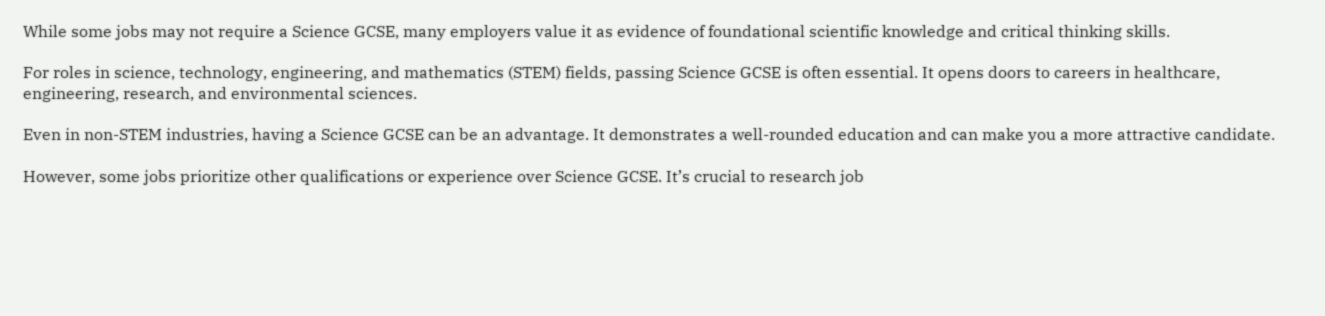While some jobs may not require a Science GCSE, many employers value it as evidence of foundational scientific knowledge and critical thinking skills.

For roles in science, technology, engineering, and mathematics (STEM) fields, passing Science GCSE is often essential. It opens doors to careers in healthcare, engineering, research, and environmental sciences.

Even in non-STEM industries, having a Science GCSE can be an advantage. It demonstrates a well-rounded education and can make you a more attractive candidate.

However, some jobs prioritize other qualifications or experience over Science GCSE. It’s crucial to research job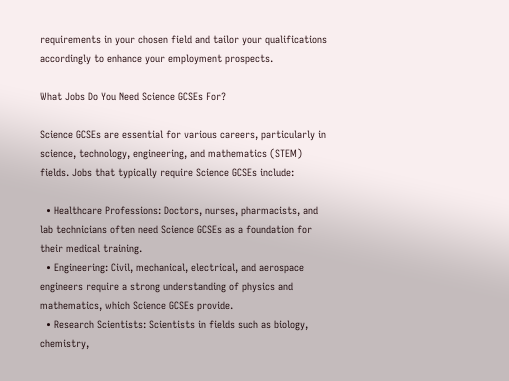requirements in your chosen field and tailor your qualifications accordingly to enhance your employment prospects.

What Jobs Do You Need Science GCSEs For?

Science GCSEs are essential for various careers, particularly in science, technology, engineering, and mathematics (STEM) fields. Jobs that typically require Science GCSEs include:

  • Healthcare Professions: Doctors, nurses, pharmacists, and lab technicians often need Science GCSEs as a foundation for their medical training.
  • Engineering: Civil, mechanical, electrical, and aerospace engineers require a strong understanding of physics and mathematics, which Science GCSEs provide.
  • Research Scientists: Scientists in fields such as biology, chemistry,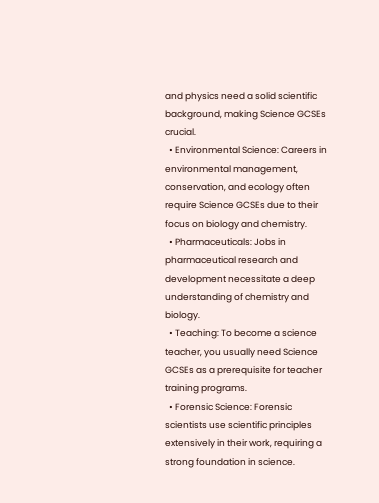and physics need a solid scientific background, making Science GCSEs crucial.
  • Environmental Science: Careers in environmental management, conservation, and ecology often require Science GCSEs due to their focus on biology and chemistry.
  • Pharmaceuticals: Jobs in pharmaceutical research and development necessitate a deep understanding of chemistry and biology.
  • Teaching: To become a science teacher, you usually need Science GCSEs as a prerequisite for teacher training programs.
  • Forensic Science: Forensic scientists use scientific principles extensively in their work, requiring a strong foundation in science.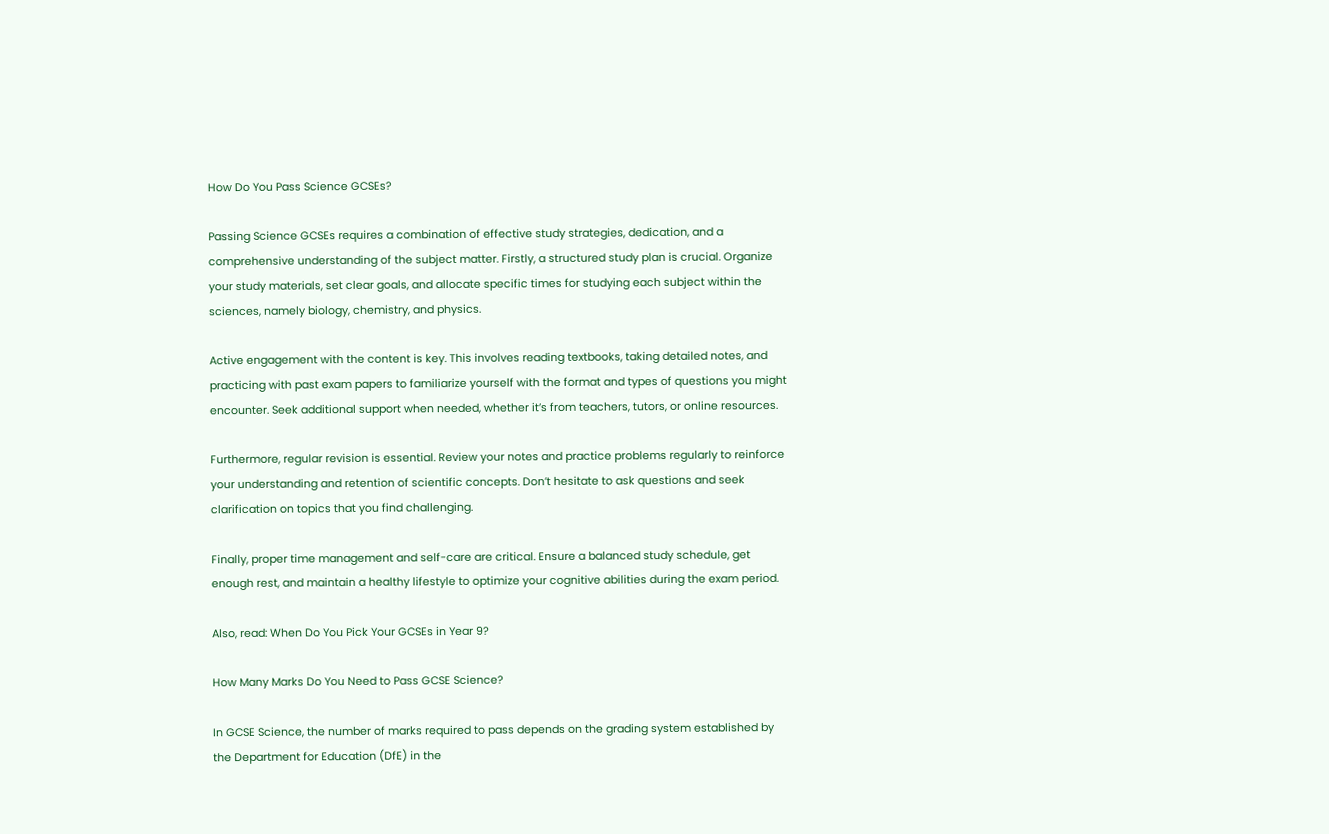How Do You Pass Science GCSEs?

Passing Science GCSEs requires a combination of effective study strategies, dedication, and a comprehensive understanding of the subject matter. Firstly, a structured study plan is crucial. Organize your study materials, set clear goals, and allocate specific times for studying each subject within the sciences, namely biology, chemistry, and physics.

Active engagement with the content is key. This involves reading textbooks, taking detailed notes, and practicing with past exam papers to familiarize yourself with the format and types of questions you might encounter. Seek additional support when needed, whether it’s from teachers, tutors, or online resources.

Furthermore, regular revision is essential. Review your notes and practice problems regularly to reinforce your understanding and retention of scientific concepts. Don’t hesitate to ask questions and seek clarification on topics that you find challenging.

Finally, proper time management and self-care are critical. Ensure a balanced study schedule, get enough rest, and maintain a healthy lifestyle to optimize your cognitive abilities during the exam period.

Also, read: When Do You Pick Your GCSEs in Year 9?

How Many Marks Do You Need to Pass GCSE Science?

In GCSE Science, the number of marks required to pass depends on the grading system established by the Department for Education (DfE) in the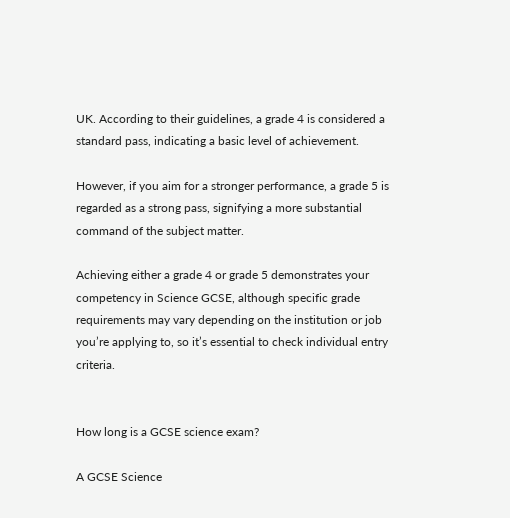UK. According to their guidelines, a grade 4 is considered a standard pass, indicating a basic level of achievement.

However, if you aim for a stronger performance, a grade 5 is regarded as a strong pass, signifying a more substantial command of the subject matter.

Achieving either a grade 4 or grade 5 demonstrates your competency in Science GCSE, although specific grade requirements may vary depending on the institution or job you’re applying to, so it’s essential to check individual entry criteria.


How long is a GCSE science exam?

A GCSE Science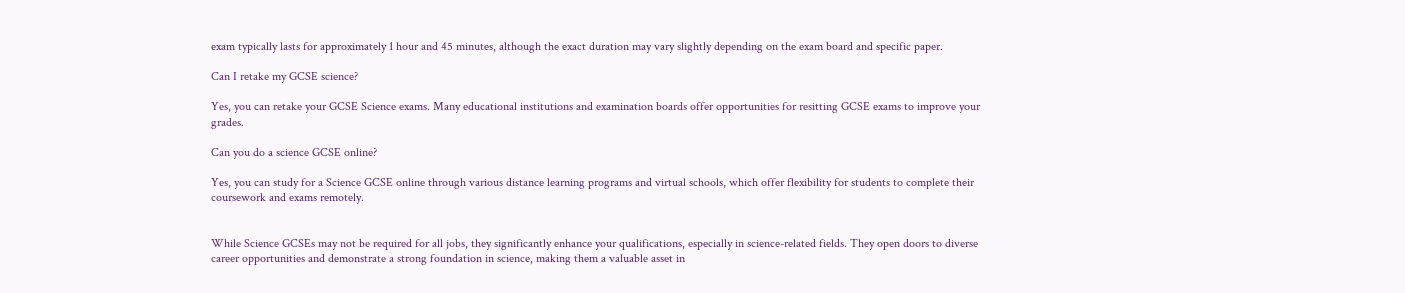exam typically lasts for approximately 1 hour and 45 minutes, although the exact duration may vary slightly depending on the exam board and specific paper.

Can I retake my GCSE science?

Yes, you can retake your GCSE Science exams. Many educational institutions and examination boards offer opportunities for resitting GCSE exams to improve your grades.

Can you do a science GCSE online?

Yes, you can study for a Science GCSE online through various distance learning programs and virtual schools, which offer flexibility for students to complete their coursework and exams remotely.


While Science GCSEs may not be required for all jobs, they significantly enhance your qualifications, especially in science-related fields. They open doors to diverse career opportunities and demonstrate a strong foundation in science, making them a valuable asset in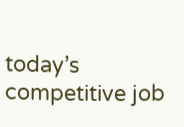today’s competitive job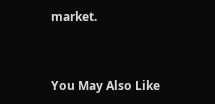market.



You May Also Like